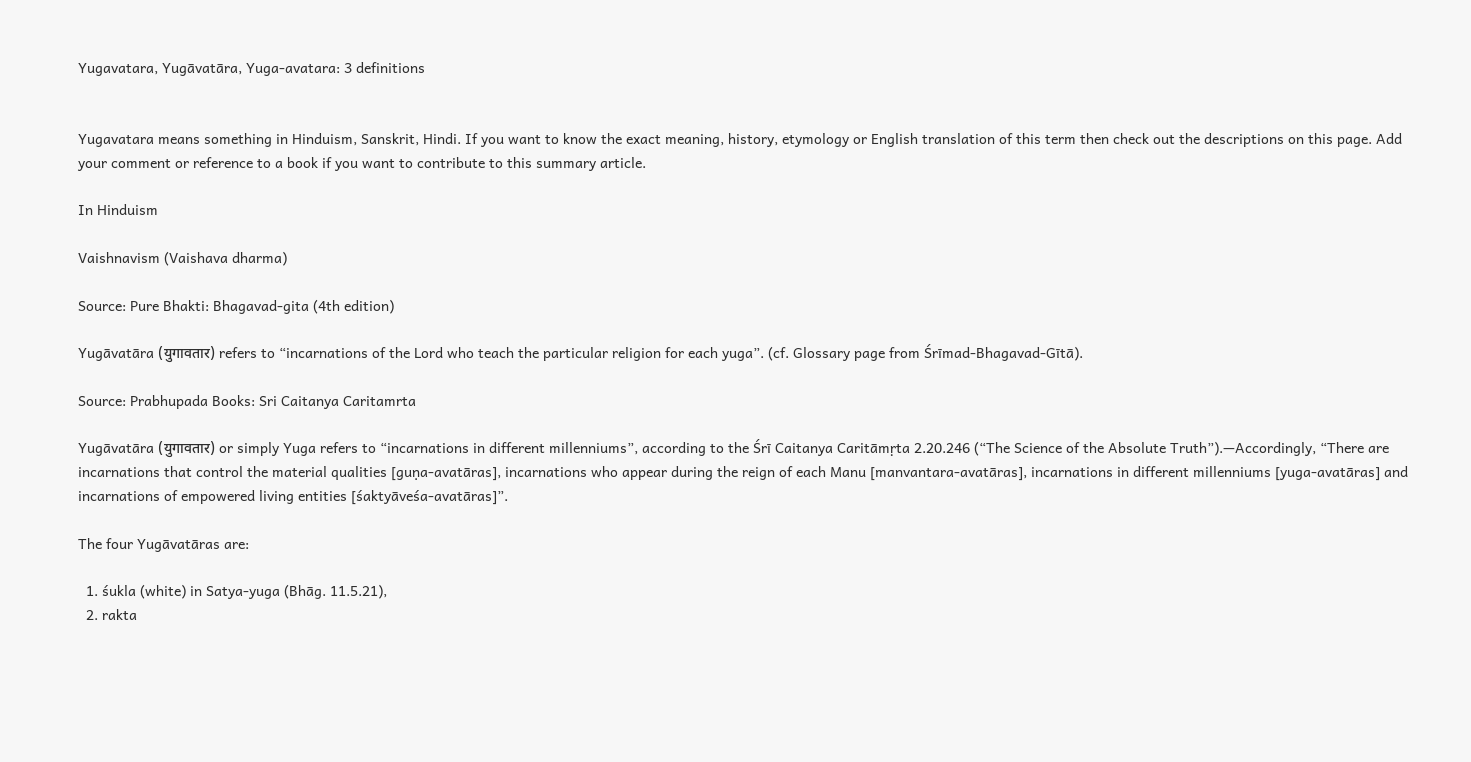Yugavatara, Yugāvatāra, Yuga-avatara: 3 definitions


Yugavatara means something in Hinduism, Sanskrit, Hindi. If you want to know the exact meaning, history, etymology or English translation of this term then check out the descriptions on this page. Add your comment or reference to a book if you want to contribute to this summary article.

In Hinduism

Vaishnavism (Vaishava dharma)

Source: Pure Bhakti: Bhagavad-gita (4th edition)

Yugāvatāra (युगावतार) refers to “incarnations of the Lord who teach the particular religion for each yuga”. (cf. Glossary page from Śrīmad-Bhagavad-Gītā).

Source: Prabhupada Books: Sri Caitanya Caritamrta

Yugāvatāra (युगावतार) or simply Yuga refers to “incarnations in different millenniums”, according to the Śrī Caitanya Caritāmṛta 2.20.246 (“The Science of the Absolute Truth”).—Accordingly, “There are incarnations that control the material qualities [guṇa-avatāras], incarnations who appear during the reign of each Manu [manvantara-avatāras], incarnations in different millenniums [yuga-avatāras] and incarnations of empowered living entities [śaktyāveśa-avatāras]”.

The four Yugāvatāras are:

  1. śukla (white) in Satya-yuga (Bhāg. 11.5.21),
  2. rakta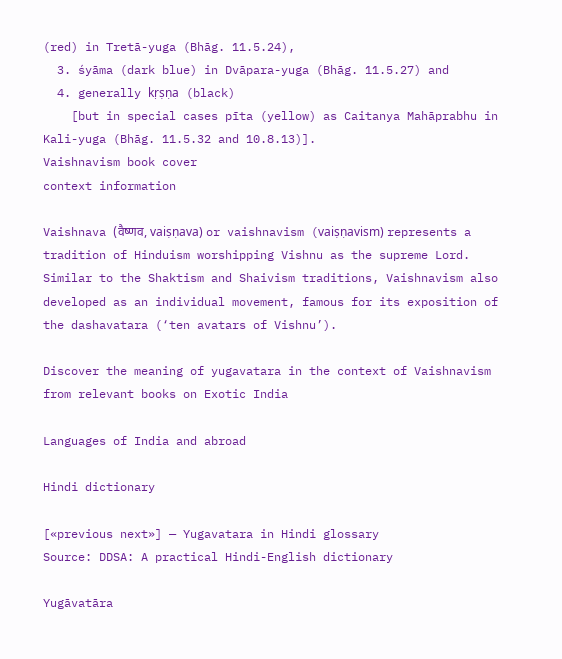(red) in Tretā-yuga (Bhāg. 11.5.24),
  3. śyāma (dark blue) in Dvāpara-yuga (Bhāg. 11.5.27) and
  4. generally kṛṣṇa (black)
    [but in special cases pīta (yellow) as Caitanya Mahāprabhu in Kali-yuga (Bhāg. 11.5.32 and 10.8.13)].
Vaishnavism book cover
context information

Vaishnava (वैष्णव, vaiṣṇava) or vaishnavism (vaiṣṇavism) represents a tradition of Hinduism worshipping Vishnu as the supreme Lord. Similar to the Shaktism and Shaivism traditions, Vaishnavism also developed as an individual movement, famous for its exposition of the dashavatara (‘ten avatars of Vishnu’).

Discover the meaning of yugavatara in the context of Vaishnavism from relevant books on Exotic India

Languages of India and abroad

Hindi dictionary

[«previous next»] — Yugavatara in Hindi glossary
Source: DDSA: A practical Hindi-English dictionary

Yugāvatāra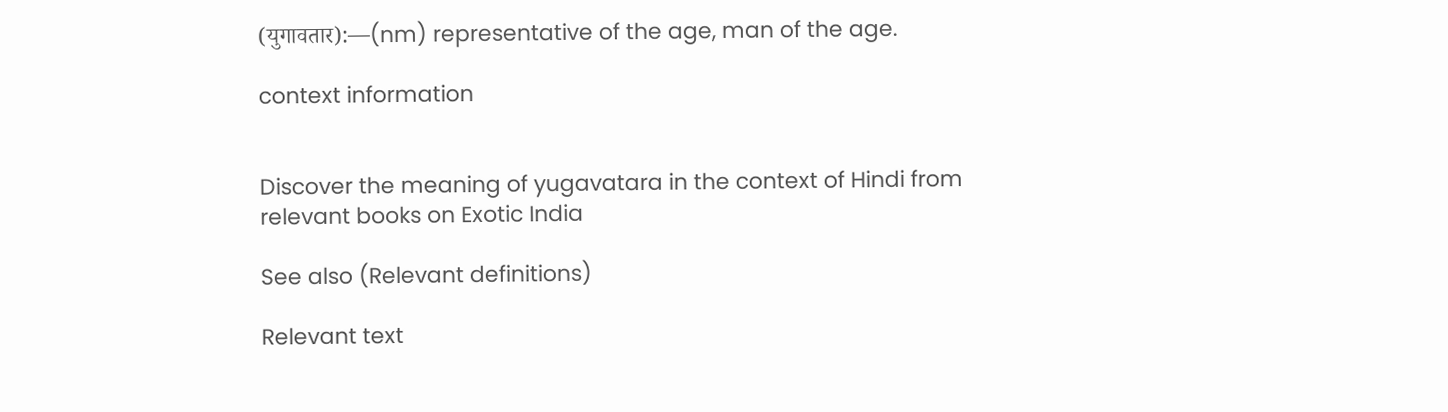(युगावतार):—(nm) representative of the age, man of the age.

context information


Discover the meaning of yugavatara in the context of Hindi from relevant books on Exotic India

See also (Relevant definitions)

Relevant text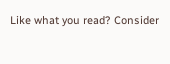Like what you read? Consider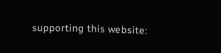supporting this website: